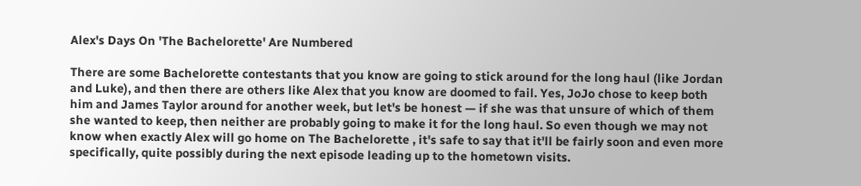Alex's Days On 'The Bachelorette' Are Numbered

There are some Bachelorette contestants that you know are going to stick around for the long haul (like Jordan and Luke), and then there are others like Alex that you know are doomed to fail. Yes, JoJo chose to keep both him and James Taylor around for another week, but let's be honest — if she was that unsure of which of them she wanted to keep, then neither are probably going to make it for the long haul. So even though we may not know when exactly Alex will go home on The Bachelorette , it's safe to say that it'll be fairly soon and even more specifically, quite possibly during the next episode leading up to the hometown visits.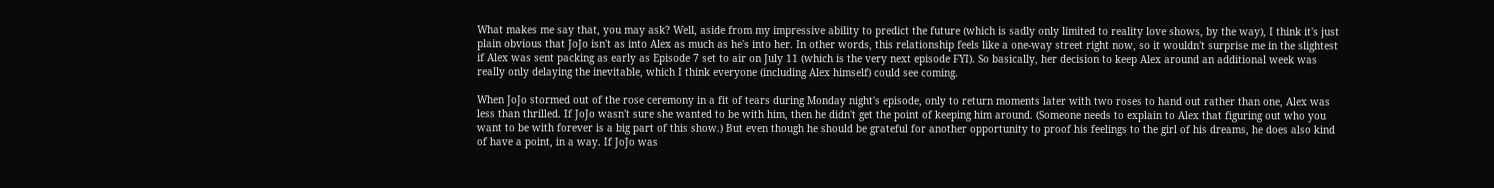What makes me say that, you may ask? Well, aside from my impressive ability to predict the future (which is sadly only limited to reality love shows, by the way), I think it's just plain obvious that JoJo isn't as into Alex as much as he's into her. In other words, this relationship feels like a one-way street right now, so it wouldn't surprise me in the slightest if Alex was sent packing as early as Episode 7 set to air on July 11 (which is the very next episode FYI). So basically, her decision to keep Alex around an additional week was really only delaying the inevitable, which I think everyone (including Alex himself) could see coming.

When JoJo stormed out of the rose ceremony in a fit of tears during Monday night's episode, only to return moments later with two roses to hand out rather than one, Alex was less than thrilled. If JoJo wasn't sure she wanted to be with him, then he didn't get the point of keeping him around. (Someone needs to explain to Alex that figuring out who you want to be with forever is a big part of this show.) But even though he should be grateful for another opportunity to proof his feelings to the girl of his dreams, he does also kind of have a point, in a way. If JoJo was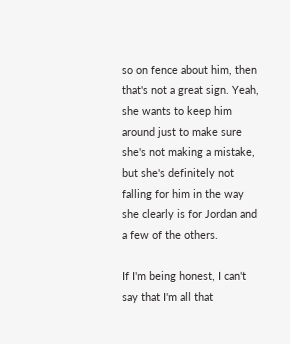so on fence about him, then that's not a great sign. Yeah, she wants to keep him around just to make sure she's not making a mistake, but she's definitely not falling for him in the way she clearly is for Jordan and a few of the others.

If I'm being honest, I can't say that I'm all that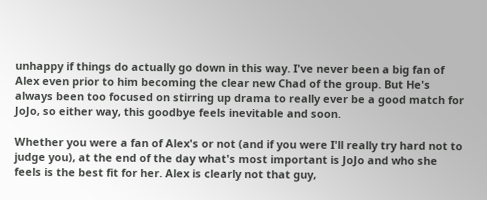unhappy if things do actually go down in this way. I've never been a big fan of Alex even prior to him becoming the clear new Chad of the group. But He's always been too focused on stirring up drama to really ever be a good match for JoJo, so either way, this goodbye feels inevitable and soon.

Whether you were a fan of Alex's or not (and if you were I'll really try hard not to judge you), at the end of the day what's most important is JoJo and who she feels is the best fit for her. Alex is clearly not that guy,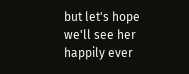but let's hope we'll see her happily ever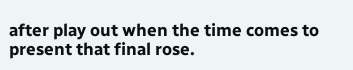after play out when the time comes to present that final rose.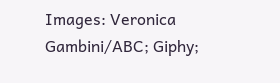Images: Veronica Gambini/ABC; Giphy;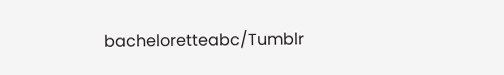bacheloretteabc/Tumblr